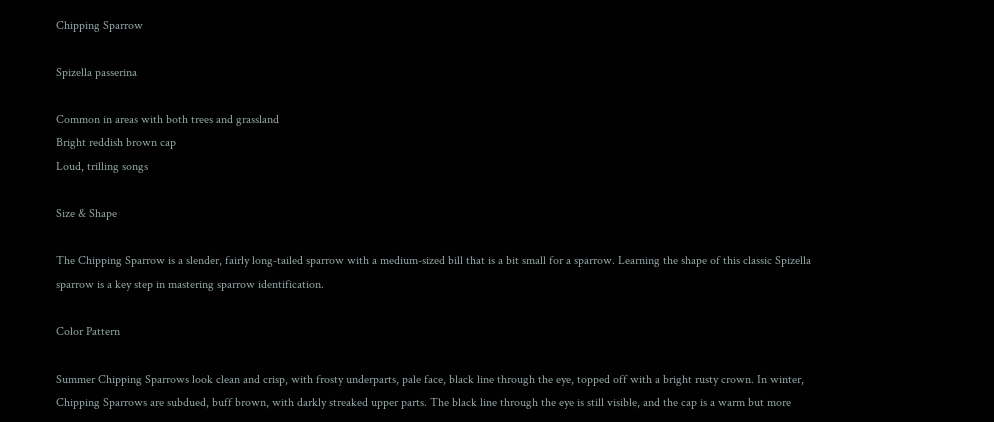Chipping Sparrow

Spizella passerina

Common in areas with both trees and grassland
Bright reddish brown cap
Loud, trilling songs

Size & Shape

The Chipping Sparrow is a slender, fairly long-tailed sparrow with a medium-sized bill that is a bit small for a sparrow. Learning the shape of this classic Spizella sparrow is a key step in mastering sparrow identification.

Color Pattern

Summer Chipping Sparrows look clean and crisp, with frosty underparts, pale face, black line through the eye, topped off with a bright rusty crown. In winter, Chipping Sparrows are subdued, buff brown, with darkly streaked upper parts. The black line through the eye is still visible, and the cap is a warm but more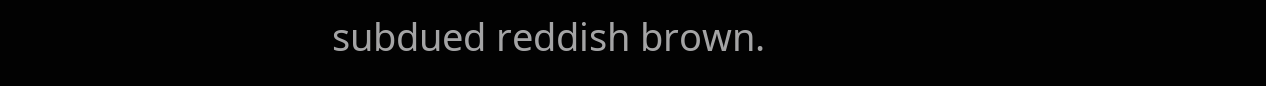subdued reddish brown.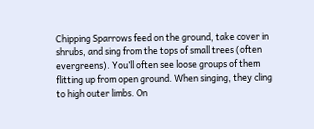Chipping Sparrows feed on the ground, take cover in shrubs, and sing from the tops of small trees (often evergreens). You’ll often see loose groups of them flitting up from open ground. When singing, they cling to high outer limbs. On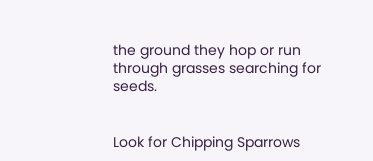the ground they hop or run through grasses searching for seeds.


Look for Chipping Sparrows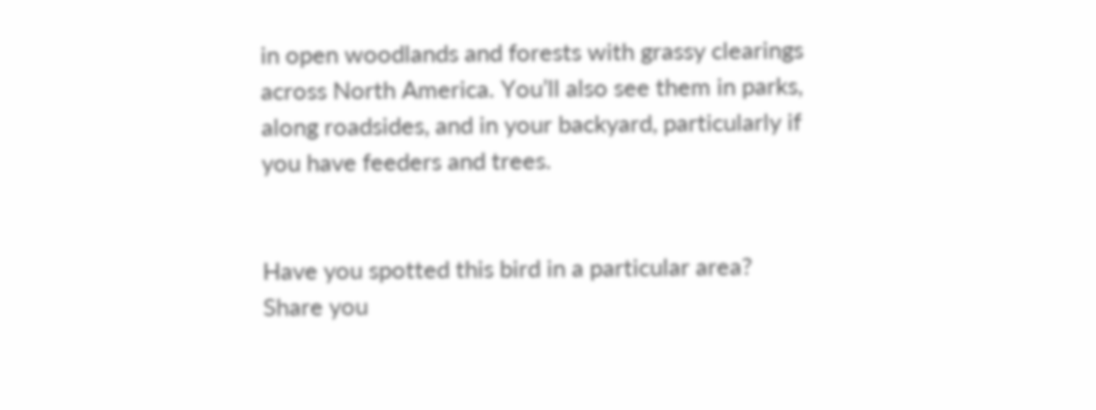in open woodlands and forests with grassy clearings across North America. You’ll also see them in parks, along roadsides, and in your backyard, particularly if you have feeders and trees.


Have you spotted this bird in a particular area?
Share you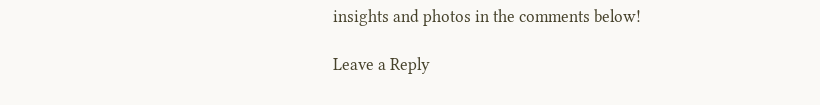insights and photos in the comments below!

Leave a Reply